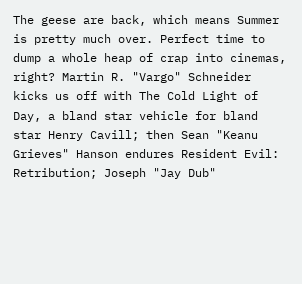The geese are back, which means Summer is pretty much over. Perfect time to dump a whole heap of crap into cinemas, right? Martin R. "Vargo" Schneider kicks us off with The Cold Light of Day, a bland star vehicle for bland star Henry Cavill; then Sean "Keanu Grieves" Hanson endures Resident Evil: Retribution; Joseph "Jay Dub"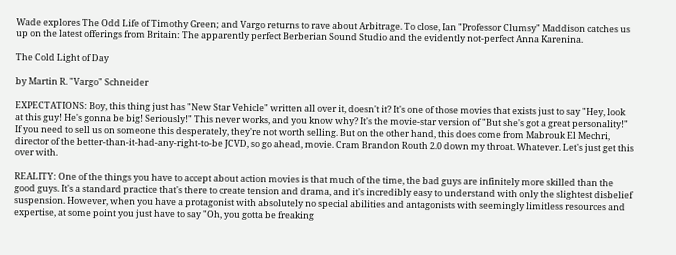Wade explores The Odd Life of Timothy Green; and Vargo returns to rave about Arbitrage. To close, Ian "Professor Clumsy" Maddison catches us up on the latest offerings from Britain: The apparently perfect Berberian Sound Studio and the evidently not-perfect Anna Karenina.

The Cold Light of Day

by Martin R. "Vargo" Schneider

EXPECTATIONS: Boy, this thing just has "New Star Vehicle" written all over it, doesn't it? It's one of those movies that exists just to say "Hey, look at this guy! He's gonna be big! Seriously!" This never works, and you know why? It's the movie-star version of "But she's got a great personality!" If you need to sell us on someone this desperately, they're not worth selling. But on the other hand, this does come from Mabrouk El Mechri, director of the better-than-it-had-any-right-to-be JCVD, so go ahead, movie. Cram Brandon Routh 2.0 down my throat. Whatever. Let's just get this over with.

REALITY: One of the things you have to accept about action movies is that much of the time, the bad guys are infinitely more skilled than the good guys. It's a standard practice that's there to create tension and drama, and it's incredibly easy to understand with only the slightest disbelief suspension. However, when you have a protagonist with absolutely no special abilities and antagonists with seemingly limitless resources and expertise, at some point you just have to say "Oh, you gotta be freaking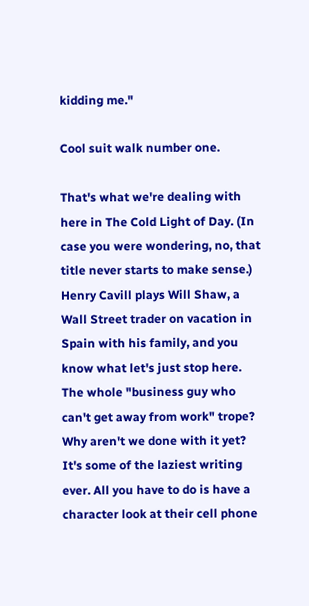kidding me."

Cool suit walk number one.

That's what we're dealing with here in The Cold Light of Day. (In case you were wondering, no, that title never starts to make sense.) Henry Cavill plays Will Shaw, a Wall Street trader on vacation in Spain with his family, and you know what let's just stop here. The whole "business guy who can't get away from work" trope? Why aren't we done with it yet? It's some of the laziest writing ever. All you have to do is have a character look at their cell phone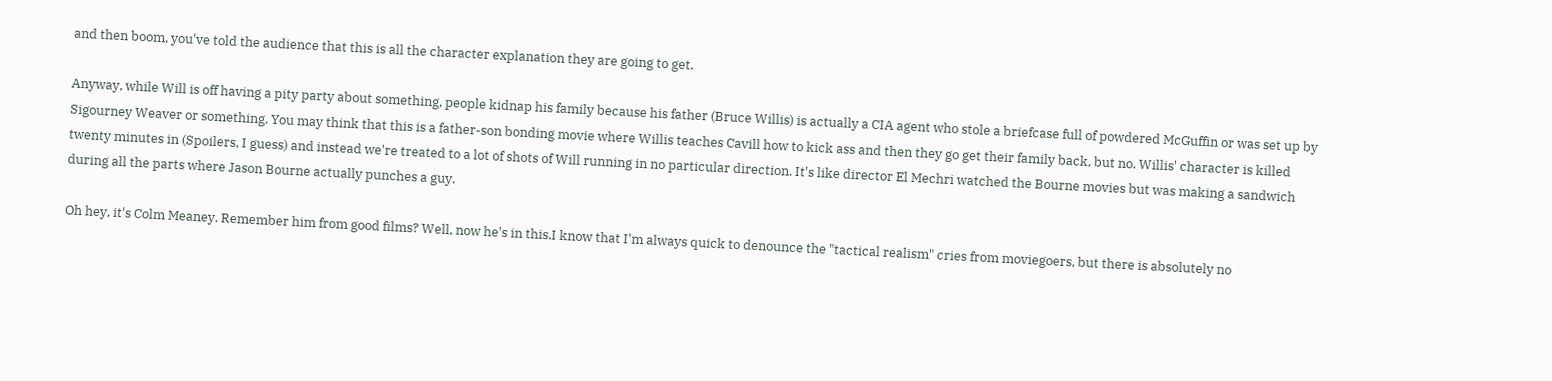and then boom, you've told the audience that this is all the character explanation they are going to get.

Anyway, while Will is off having a pity party about something, people kidnap his family because his father (Bruce Willis) is actually a CIA agent who stole a briefcase full of powdered McGuffin or was set up by Sigourney Weaver or something. You may think that this is a father-son bonding movie where Willis teaches Cavill how to kick ass and then they go get their family back, but no. Willis' character is killed twenty minutes in (Spoilers, I guess) and instead we're treated to a lot of shots of Will running in no particular direction. It's like director El Mechri watched the Bourne movies but was making a sandwich during all the parts where Jason Bourne actually punches a guy.

Oh hey, it's Colm Meaney. Remember him from good films? Well, now he's in this.I know that I'm always quick to denounce the "tactical realism" cries from moviegoers, but there is absolutely no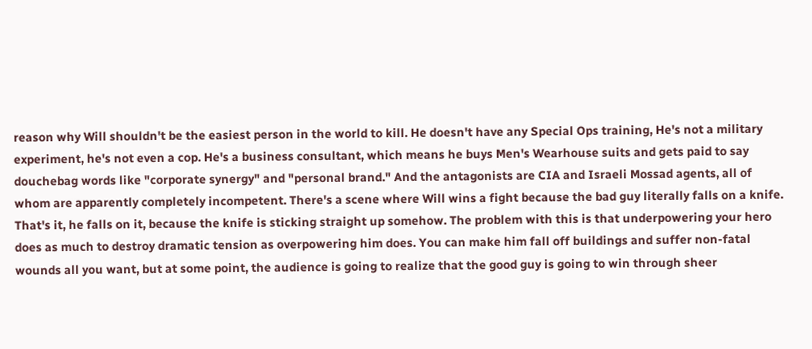reason why Will shouldn't be the easiest person in the world to kill. He doesn't have any Special Ops training, He's not a military experiment, he's not even a cop. He's a business consultant, which means he buys Men's Wearhouse suits and gets paid to say douchebag words like "corporate synergy" and "personal brand." And the antagonists are CIA and Israeli Mossad agents, all of whom are apparently completely incompetent. There's a scene where Will wins a fight because the bad guy literally falls on a knife. That's it, he falls on it, because the knife is sticking straight up somehow. The problem with this is that underpowering your hero does as much to destroy dramatic tension as overpowering him does. You can make him fall off buildings and suffer non-fatal wounds all you want, but at some point, the audience is going to realize that the good guy is going to win through sheer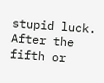stupid luck. After the fifth or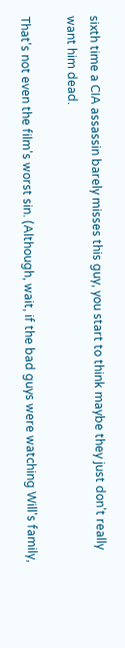sixth time a CIA assassin barely misses this guy, you start to think maybe they just don't really want him dead.

That's not even the film's worst sin. (Although, wait, if the bad guys were watching Will's family,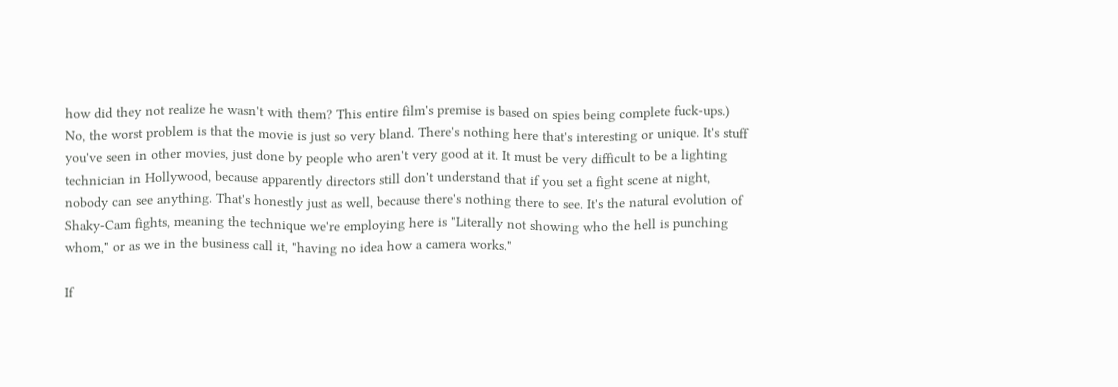how did they not realize he wasn't with them? This entire film's premise is based on spies being complete fuck-ups.) No, the worst problem is that the movie is just so very bland. There's nothing here that's interesting or unique. It's stuff you've seen in other movies, just done by people who aren't very good at it. It must be very difficult to be a lighting technician in Hollywood, because apparently directors still don't understand that if you set a fight scene at night, nobody can see anything. That's honestly just as well, because there's nothing there to see. It's the natural evolution of Shaky-Cam fights, meaning the technique we're employing here is "Literally not showing who the hell is punching whom," or as we in the business call it, "having no idea how a camera works."

If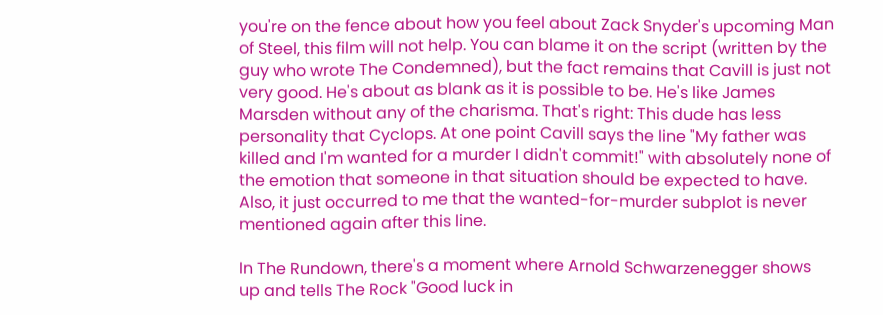you're on the fence about how you feel about Zack Snyder's upcoming Man of Steel, this film will not help. You can blame it on the script (written by the guy who wrote The Condemned), but the fact remains that Cavill is just not very good. He's about as blank as it is possible to be. He's like James Marsden without any of the charisma. That's right: This dude has less personality that Cyclops. At one point Cavill says the line "My father was killed and I'm wanted for a murder I didn't commit!" with absolutely none of the emotion that someone in that situation should be expected to have. Also, it just occurred to me that the wanted-for-murder subplot is never mentioned again after this line.

In The Rundown, there's a moment where Arnold Schwarzenegger shows up and tells The Rock "Good luck in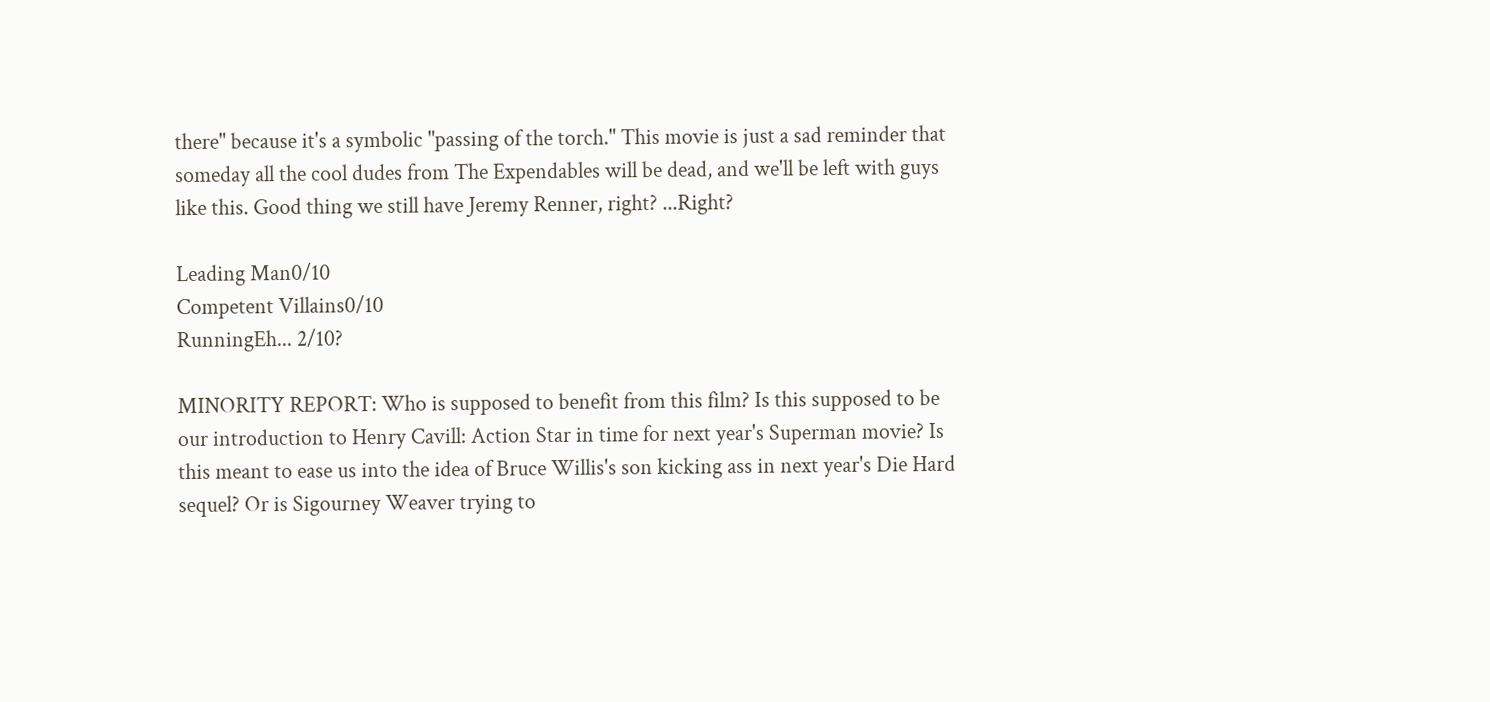there" because it's a symbolic "passing of the torch." This movie is just a sad reminder that someday all the cool dudes from The Expendables will be dead, and we'll be left with guys like this. Good thing we still have Jeremy Renner, right? ...Right?

Leading Man0/10
Competent Villains0/10
RunningEh... 2/10?

MINORITY REPORT: Who is supposed to benefit from this film? Is this supposed to be our introduction to Henry Cavill: Action Star in time for next year's Superman movie? Is this meant to ease us into the idea of Bruce Willis's son kicking ass in next year's Die Hard sequel? Or is Sigourney Weaver trying to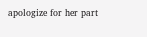apologize for her part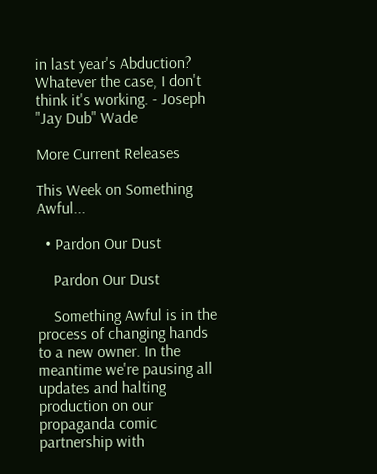in last year's Abduction? Whatever the case, I don't think it's working. - Joseph "Jay Dub" Wade

More Current Releases

This Week on Something Awful...

  • Pardon Our Dust

    Pardon Our Dust

    Something Awful is in the process of changing hands to a new owner. In the meantime we're pausing all updates and halting production on our propaganda comic partnership with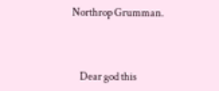Northrop Grumman.



    Dear god this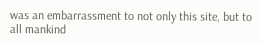was an embarrassment to not only this site, but to all mankind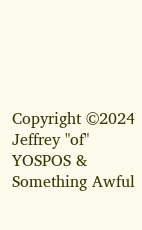Copyright ©2024 Jeffrey "of" YOSPOS & Something Awful